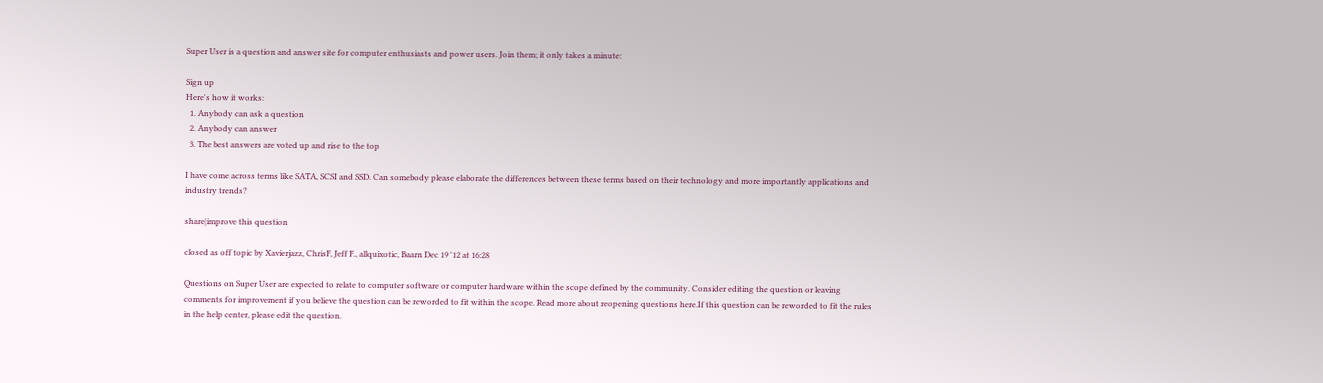Super User is a question and answer site for computer enthusiasts and power users. Join them; it only takes a minute:

Sign up
Here's how it works:
  1. Anybody can ask a question
  2. Anybody can answer
  3. The best answers are voted up and rise to the top

I have come across terms like SATA, SCSI and SSD. Can somebody please elaborate the differences between these terms based on their technology and more importantly applications and industry trends?

share|improve this question

closed as off topic by Xavierjazz, ChrisF, Jeff F., allquixotic, Baarn Dec 19 '12 at 16:28

Questions on Super User are expected to relate to computer software or computer hardware within the scope defined by the community. Consider editing the question or leaving comments for improvement if you believe the question can be reworded to fit within the scope. Read more about reopening questions here.If this question can be reworded to fit the rules in the help center, please edit the question.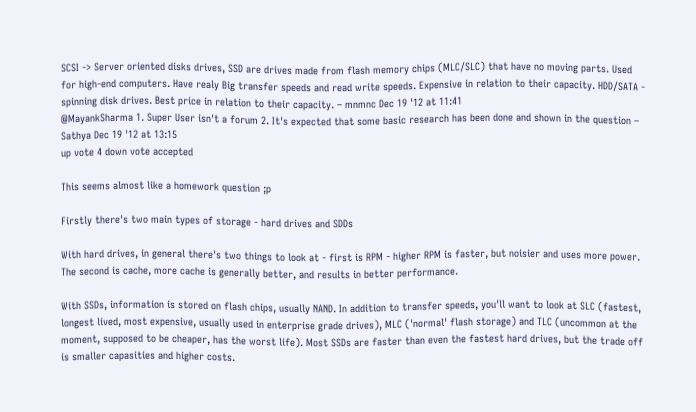SCSI -> Server oriented disks drives, SSD are drives made from flash memory chips (MLC/SLC) that have no moving parts. Used for high-end computers. Have realy Big transfer speeds and read write speeds. Expensive in relation to their capacity. HDD/SATA - spinning disk drives. Best price in relation to their capacity. – mnmnc Dec 19 '12 at 11:41
@MayankSharma 1. Super User isn't a forum 2. It's expected that some basic research has been done and shown in the question – Sathya Dec 19 '12 at 13:15
up vote 4 down vote accepted

This seems almost like a homework question ;p

Firstly there's two main types of storage - hard drives and SDDs

With hard drives, in general there's two things to look at - first is RPM - higher RPM is faster, but noisier and uses more power. The second is cache, more cache is generally better, and results in better performance.

With SSDs, information is stored on flash chips, usually NAND. In addition to transfer speeds, you'll want to look at SLC (fastest, longest lived, most expensive, usually used in enterprise grade drives), MLC ('normal' flash storage) and TLC (uncommon at the moment, supposed to be cheaper, has the worst life). Most SSDs are faster than even the fastest hard drives, but the trade off is smaller capasities and higher costs.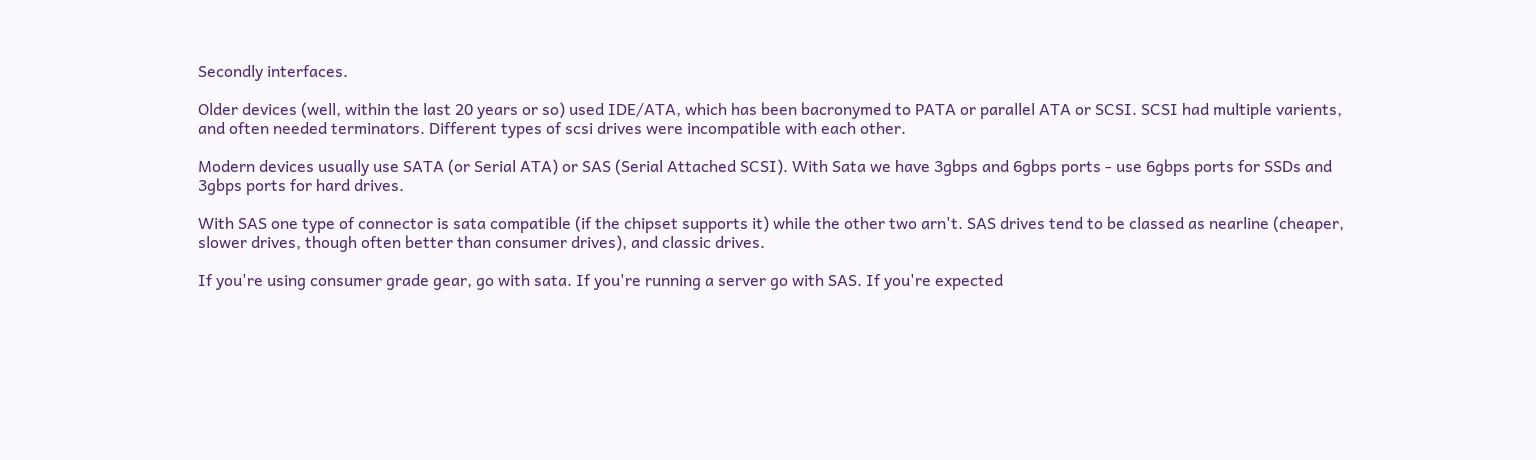Secondly interfaces.

Older devices (well, within the last 20 years or so) used IDE/ATA, which has been bacronymed to PATA or parallel ATA or SCSI. SCSI had multiple varients, and often needed terminators. Different types of scsi drives were incompatible with each other.

Modern devices usually use SATA (or Serial ATA) or SAS (Serial Attached SCSI). With Sata we have 3gbps and 6gbps ports - use 6gbps ports for SSDs and 3gbps ports for hard drives.

With SAS one type of connector is sata compatible (if the chipset supports it) while the other two arn't. SAS drives tend to be classed as nearline (cheaper, slower drives, though often better than consumer drives), and classic drives.

If you're using consumer grade gear, go with sata. If you're running a server go with SAS. If you're expected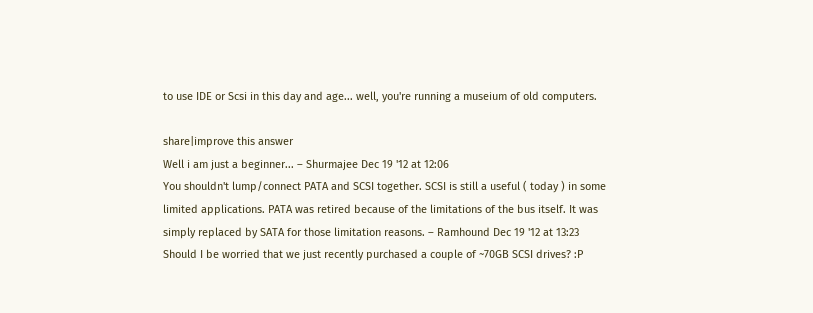to use IDE or Scsi in this day and age... well, you're running a museium of old computers.

share|improve this answer
Well i am just a beginner... – Shurmajee Dec 19 '12 at 12:06
You shouldn't lump/connect PATA and SCSI together. SCSI is still a useful ( today ) in some limited applications. PATA was retired because of the limitations of the bus itself. It was simply replaced by SATA for those limitation reasons. – Ramhound Dec 19 '12 at 13:23
Should I be worried that we just recently purchased a couple of ~70GB SCSI drives? :P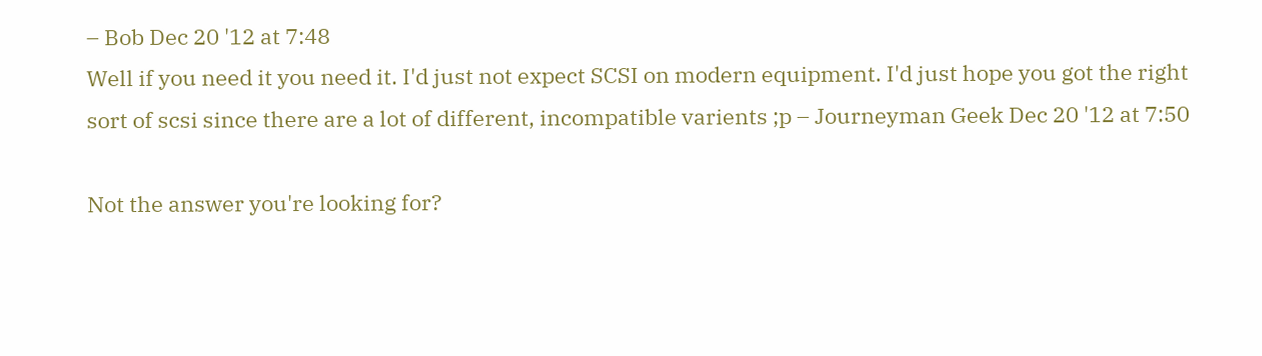– Bob Dec 20 '12 at 7:48
Well if you need it you need it. I'd just not expect SCSI on modern equipment. I'd just hope you got the right sort of scsi since there are a lot of different, incompatible varients ;p – Journeyman Geek Dec 20 '12 at 7:50

Not the answer you're looking for?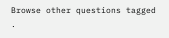Browse other questions tagged .